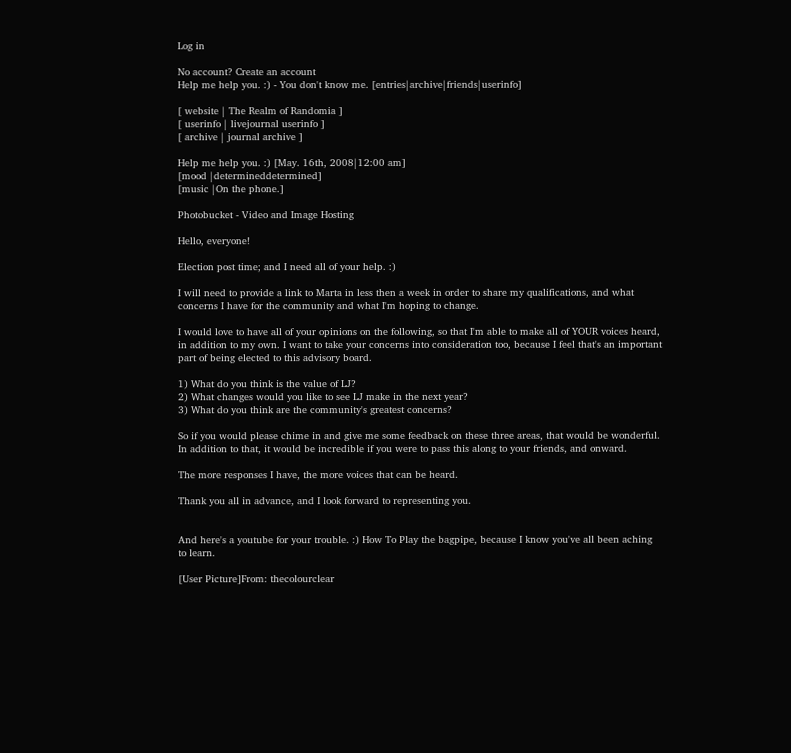Log in

No account? Create an account
Help me help you. :) - You don't know me. [entries|archive|friends|userinfo]

[ website | The Realm of Randomia ]
[ userinfo | livejournal userinfo ]
[ archive | journal archive ]

Help me help you. :) [May. 16th, 2008|12:00 am]
[mood |determineddetermined]
[music |On the phone.]

Photobucket - Video and Image Hosting

Hello, everyone!

Election post time; and I need all of your help. :)

I will need to provide a link to Marta in less then a week in order to share my qualifications, and what concerns I have for the community and what I'm hoping to change.

I would love to have all of your opinions on the following, so that I'm able to make all of YOUR voices heard, in addition to my own. I want to take your concerns into consideration too, because I feel that's an important part of being elected to this advisory board.

1) What do you think is the value of LJ?
2) What changes would you like to see LJ make in the next year?
3) What do you think are the community's greatest concerns?

So if you would please chime in and give me some feedback on these three areas, that would be wonderful. In addition to that, it would be incredible if you were to pass this along to your friends, and onward.

The more responses I have, the more voices that can be heard.

Thank you all in advance, and I look forward to representing you.


And here's a youtube for your trouble. :) How To Play the bagpipe, because I know you've all been aching to learn.

[User Picture]From: thecolourclear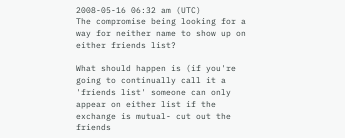2008-05-16 06:32 am (UTC)
The compromise being looking for a way for neither name to show up on either friends list?

What should happen is (if you're going to continually call it a 'friends list' someone can only appear on either list if the exchange is mutual- cut out the friends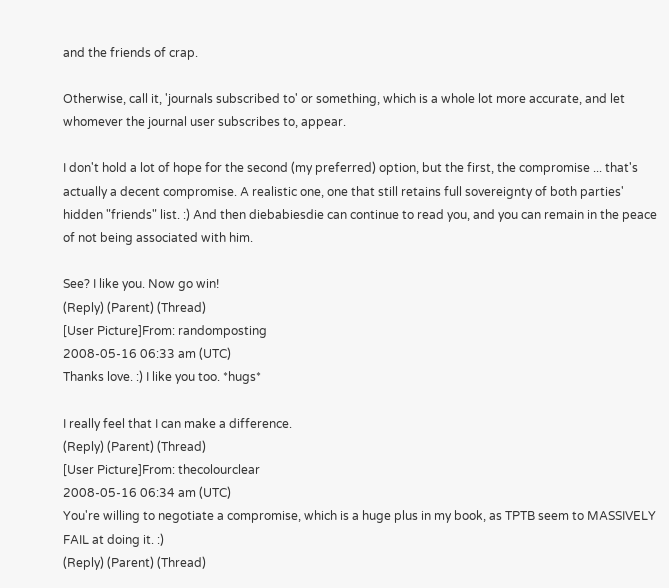and the friends of crap.

Otherwise, call it, 'journals subscribed to' or something, which is a whole lot more accurate, and let whomever the journal user subscribes to, appear.

I don't hold a lot of hope for the second (my preferred) option, but the first, the compromise ... that's actually a decent compromise. A realistic one, one that still retains full sovereignty of both parties' hidden "friends" list. :) And then diebabiesdie can continue to read you, and you can remain in the peace of not being associated with him.

See? I like you. Now go win!
(Reply) (Parent) (Thread)
[User Picture]From: randomposting
2008-05-16 06:33 am (UTC)
Thanks love. :) I like you too. *hugs*

I really feel that I can make a difference.
(Reply) (Parent) (Thread)
[User Picture]From: thecolourclear
2008-05-16 06:34 am (UTC)
You're willing to negotiate a compromise, which is a huge plus in my book, as TPTB seem to MASSIVELY FAIL at doing it. :)
(Reply) (Parent) (Thread)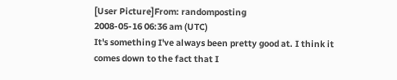[User Picture]From: randomposting
2008-05-16 06:36 am (UTC)
It's something I've always been pretty good at. I think it comes down to the fact that I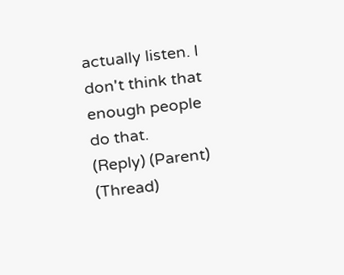actually listen. I don't think that enough people do that.
(Reply) (Parent) (Thread)